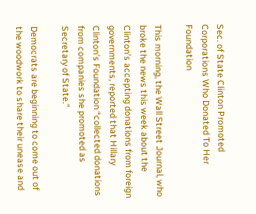Sec. of State Clinton Promoted Corporations Who Donated To Her Foundation

This morning, the Wall Street Journal, who broke the news this week about the Clinton’s accepting donations from foreign governments, reported that Hillary Clinton’s Foundation “collected donations from companies she promoted as Secretary of State.”

Democrats are beginning to come out of the woodwork to share their unease and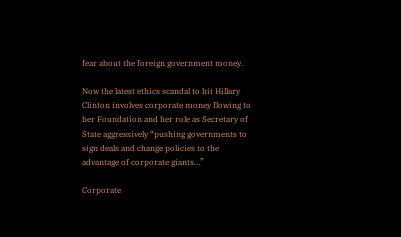fear about the foreign government money.

Now the latest ethics scandal to hit Hillary Clinton involves corporate money flowing to her Foundation and her role as Secretary of State aggressively “pushing governments to sign deals and change policies to the advantage of corporate giants…”

Corporate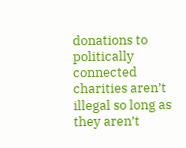donations to politically connected charities aren’t illegal so long as they aren’t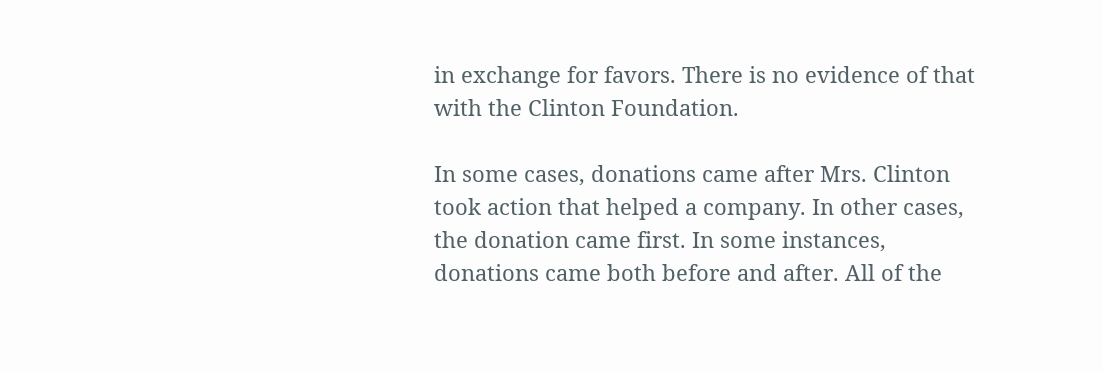in exchange for favors. There is no evidence of that with the Clinton Foundation.

In some cases, donations came after Mrs. Clinton took action that helped a company. In other cases, the donation came first. In some instances, donations came both before and after. All of the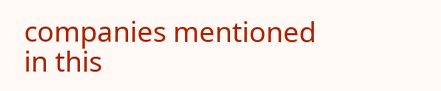companies mentioned in this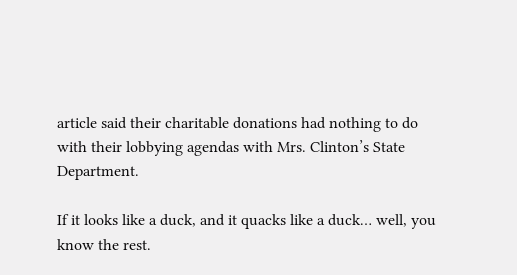article said their charitable donations had nothing to do with their lobbying agendas with Mrs. Clinton’s State Department.

If it looks like a duck, and it quacks like a duck… well, you know the rest.